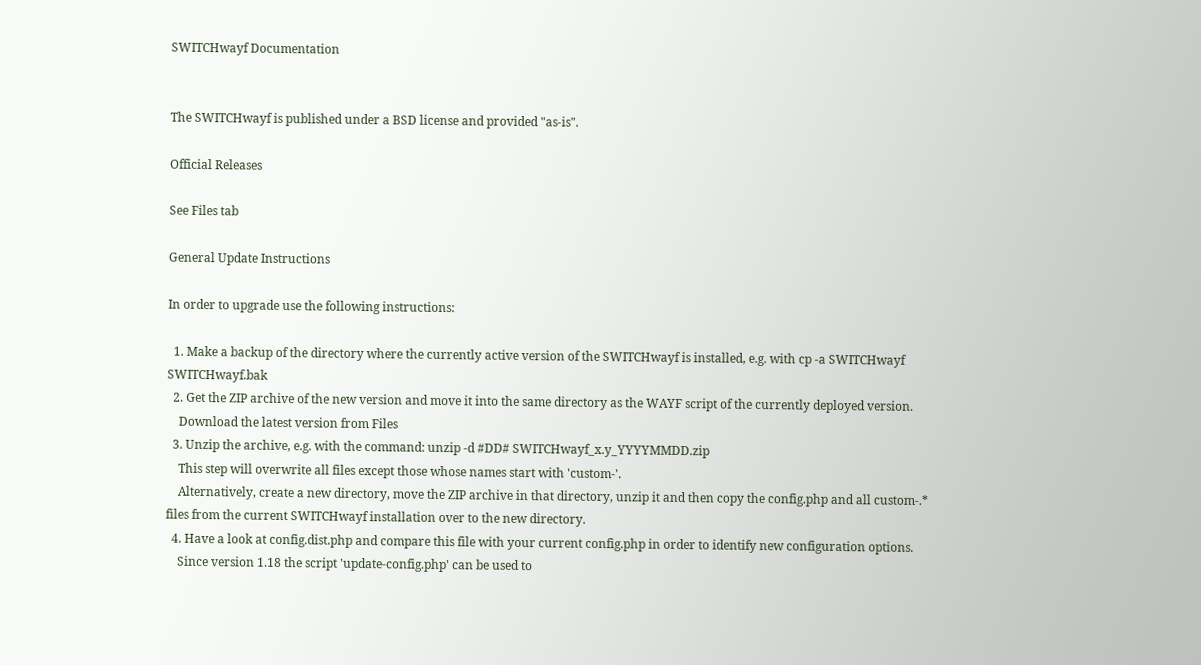SWITCHwayf Documentation


The SWITCHwayf is published under a BSD license and provided "as-is".

Official Releases

See Files tab

General Update Instructions

In order to upgrade use the following instructions:

  1. Make a backup of the directory where the currently active version of the SWITCHwayf is installed, e.g. with cp -a SWITCHwayf SWITCHwayf.bak
  2. Get the ZIP archive of the new version and move it into the same directory as the WAYF script of the currently deployed version.
    Download the latest version from Files
  3. Unzip the archive, e.g. with the command: unzip -d #DD# SWITCHwayf_x.y_YYYYMMDD.zip
    This step will overwrite all files except those whose names start with 'custom-'.
    Alternatively, create a new directory, move the ZIP archive in that directory, unzip it and then copy the config.php and all custom-.* files from the current SWITCHwayf installation over to the new directory.
  4. Have a look at config.dist.php and compare this file with your current config.php in order to identify new configuration options.
    Since version 1.18 the script 'update-config.php' can be used to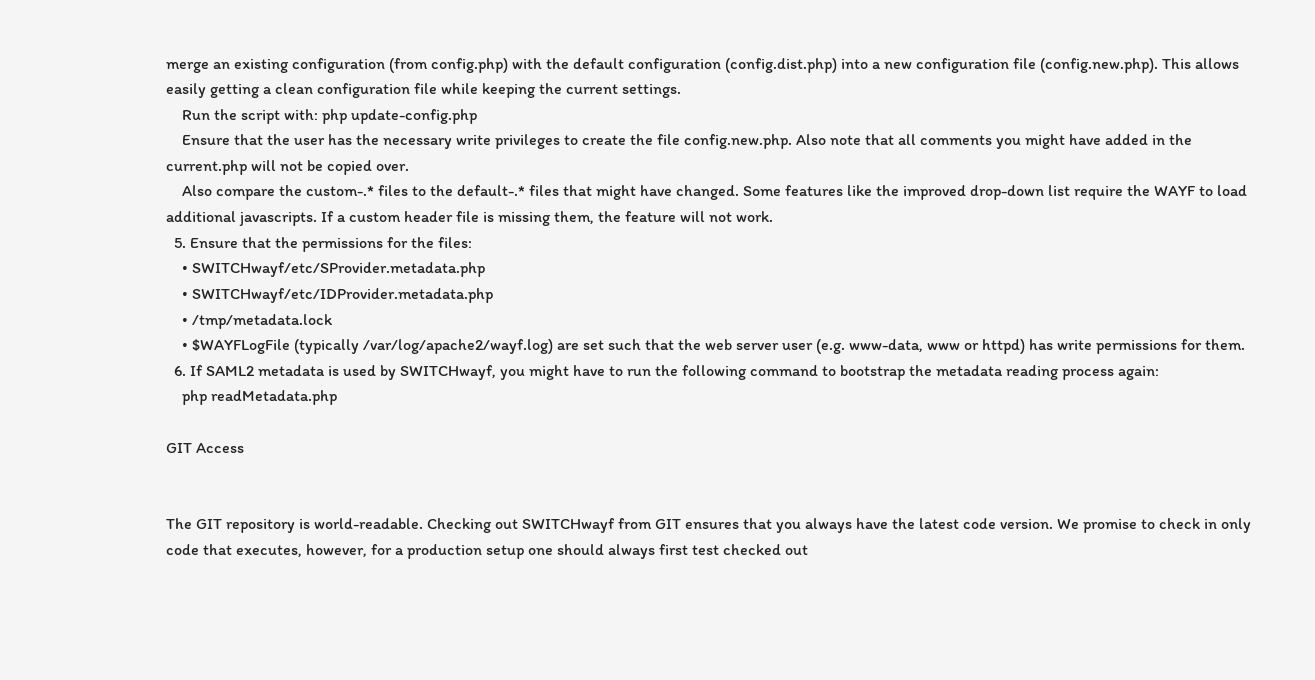merge an existing configuration (from config.php) with the default configuration (config.dist.php) into a new configuration file (config.new.php). This allows easily getting a clean configuration file while keeping the current settings.
    Run the script with: php update-config.php
    Ensure that the user has the necessary write privileges to create the file config.new.php. Also note that all comments you might have added in the current.php will not be copied over.
    Also compare the custom-.* files to the default-.* files that might have changed. Some features like the improved drop-down list require the WAYF to load additional javascripts. If a custom header file is missing them, the feature will not work.
  5. Ensure that the permissions for the files:
    • SWITCHwayf/etc/SProvider.metadata.php
    • SWITCHwayf/etc/IDProvider.metadata.php
    • /tmp/metadata.lock
    • $WAYFLogFile (typically /var/log/apache2/wayf.log) are set such that the web server user (e.g. www-data, www or httpd) has write permissions for them.
  6. If SAML2 metadata is used by SWITCHwayf, you might have to run the following command to bootstrap the metadata reading process again:
    php readMetadata.php

GIT Access


The GIT repository is world-readable. Checking out SWITCHwayf from GIT ensures that you always have the latest code version. We promise to check in only code that executes, however, for a production setup one should always first test checked out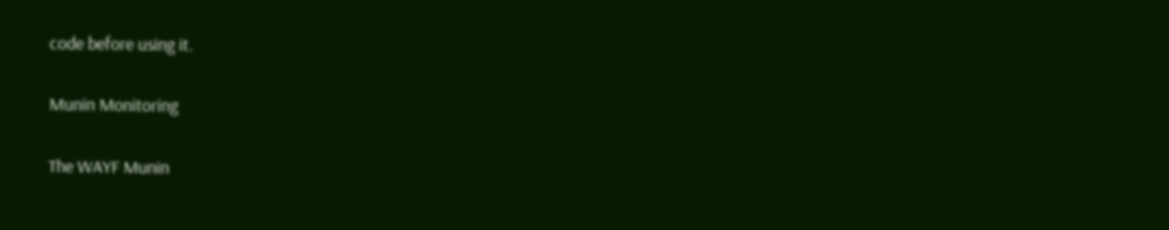code before using it.

Munin Monitoring

The WAYF Munin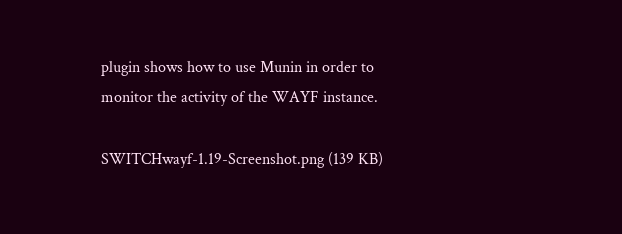plugin shows how to use Munin in order to monitor the activity of the WAYF instance.

SWITCHwayf-1.19-Screenshot.png (139 KB)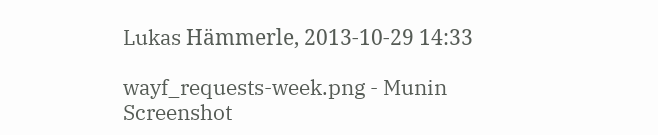Lukas Hämmerle, 2013-10-29 14:33

wayf_requests-week.png - Munin Screenshot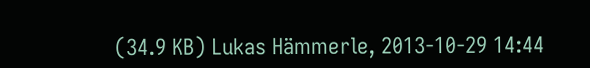(34.9 KB) Lukas Hämmerle, 2013-10-29 14:44